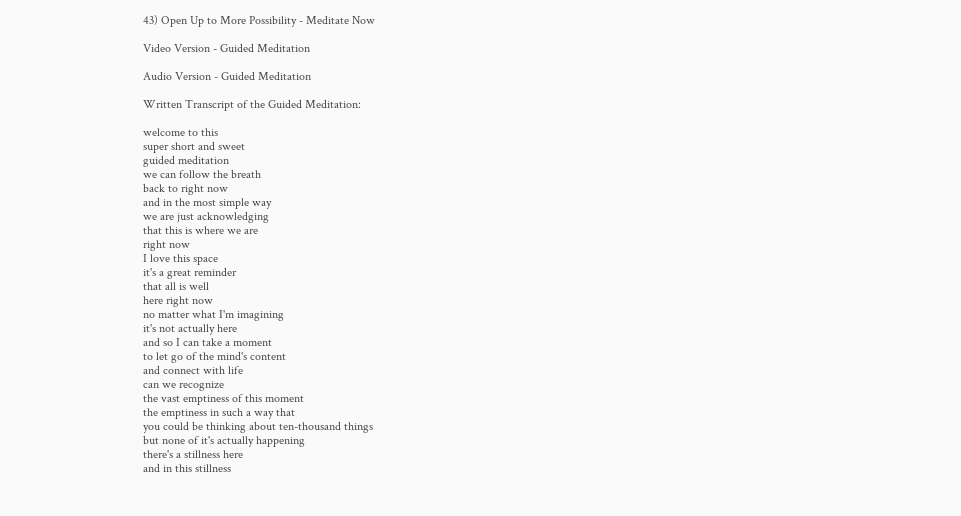43) Open Up to More Possibility - Meditate Now

Video Version - Guided Meditation

Audio Version - Guided Meditation

Written Transcript of the Guided Meditation:

welcome to this
super short and sweet
guided meditation
we can follow the breath
back to right now
and in the most simple way
we are just acknowledging
that this is where we are
right now
I love this space
it's a great reminder
that all is well
here right now
no matter what I'm imagining
it's not actually here
and so I can take a moment
to let go of the mind's content
and connect with life
can we recognize
the vast emptiness of this moment
the emptiness in such a way that
you could be thinking about ten-thousand things
but none of it's actually happening
there's a stillness here
and in this stillness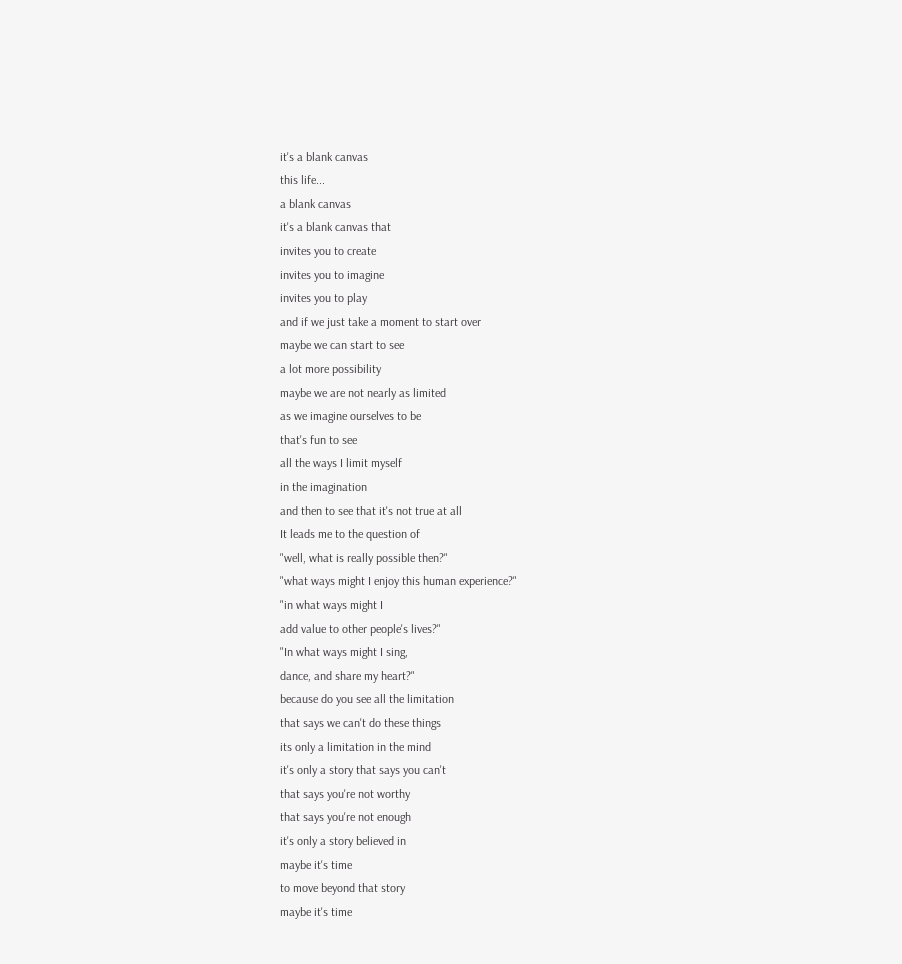it's a blank canvas
this life...
a blank canvas
it's a blank canvas that
invites you to create
invites you to imagine
invites you to play
and if we just take a moment to start over
maybe we can start to see
a lot more possibility
maybe we are not nearly as limited
as we imagine ourselves to be
that's fun to see
all the ways I limit myself
in the imagination
and then to see that it's not true at all
It leads me to the question of
"well, what is really possible then?"
"what ways might I enjoy this human experience?"
"in what ways might I
add value to other people's lives?"
"In what ways might I sing,
dance, and share my heart?"
because do you see all the limitation
that says we can't do these things
its only a limitation in the mind
it's only a story that says you can't
that says you're not worthy
that says you're not enough
it's only a story believed in
maybe it's time
to move beyond that story
maybe it's time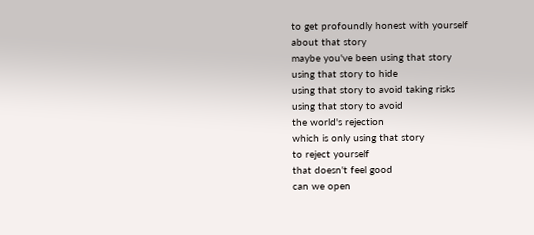to get profoundly honest with yourself
about that story
maybe you've been using that story
using that story to hide
using that story to avoid taking risks
using that story to avoid
the world's rejection
which is only using that story
to reject yourself
that doesn't feel good
can we open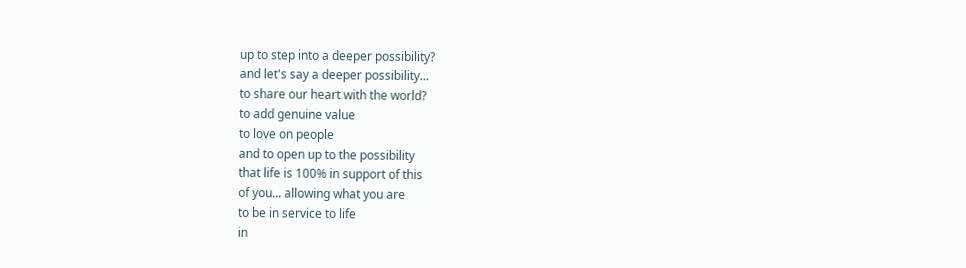up to step into a deeper possibility?
and let's say a deeper possibility...
to share our heart with the world?
to add genuine value
to love on people
and to open up to the possibility
that life is 100% in support of this
of you... allowing what you are
to be in service to life
in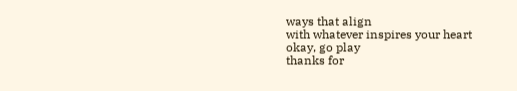ways that align
with whatever inspires your heart
okay, go play
thanks for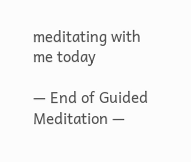meditating with me today

— End of Guided Meditation —